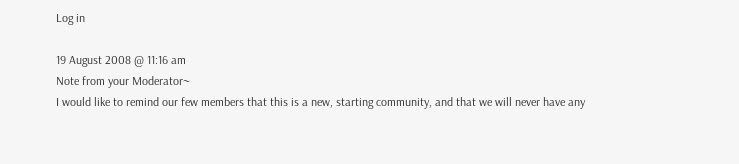Log in

19 August 2008 @ 11:16 am
Note from your Moderator~
I would like to remind our few members that this is a new, starting community, and that we will never have any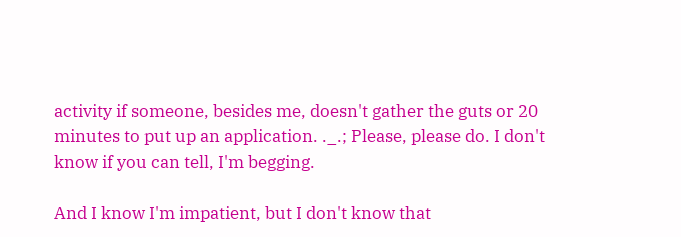activity if someone, besides me, doesn't gather the guts or 20 minutes to put up an application. ._.; Please, please do. I don't know if you can tell, I'm begging.

And I know I'm impatient, but I don't know that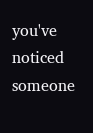you've noticed someone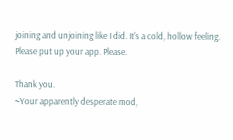joining and unjoining like I did. It's a cold, hollow feeling. Please put up your app. Please.

Thank you.
~Your apparently desperate mod,